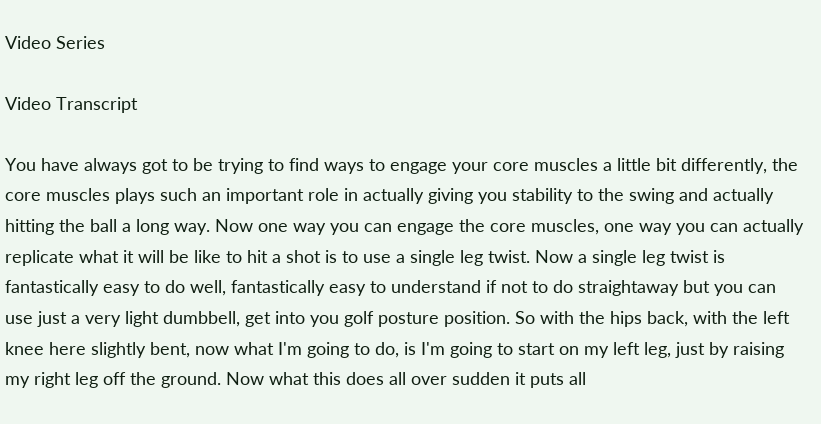Video Series

Video Transcript

You have always got to be trying to find ways to engage your core muscles a little bit differently, the core muscles plays such an important role in actually giving you stability to the swing and actually hitting the ball a long way. Now one way you can engage the core muscles, one way you can actually replicate what it will be like to hit a shot is to use a single leg twist. Now a single leg twist is fantastically easy to do well, fantastically easy to understand if not to do straightaway but you can use just a very light dumbbell, get into you golf posture position. So with the hips back, with the left knee here slightly bent, now what I'm going to do, is I'm going to start on my left leg, just by raising my right leg off the ground. Now what this does all over sudden it puts all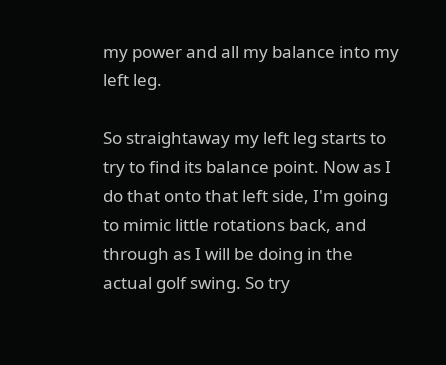my power and all my balance into my left leg.

So straightaway my left leg starts to try to find its balance point. Now as I do that onto that left side, I'm going to mimic little rotations back, and through as I will be doing in the actual golf swing. So try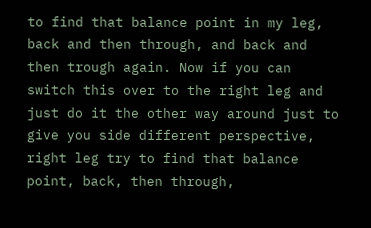to find that balance point in my leg, back and then through, and back and then trough again. Now if you can switch this over to the right leg and just do it the other way around just to give you side different perspective, right leg try to find that balance point, back, then through,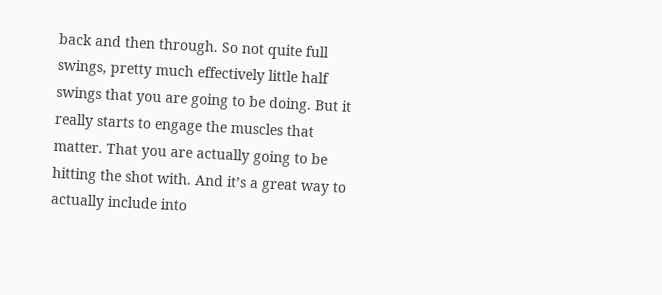back and then through. So not quite full swings, pretty much effectively little half swings that you are going to be doing. But it really starts to engage the muscles that matter. That you are actually going to be hitting the shot with. And it’s a great way to actually include into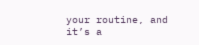your routine, and it’s a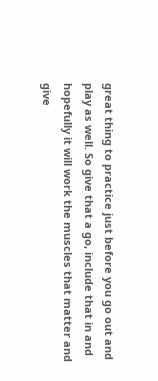great thing to practice just before you go out and play as well. So give that a go, include that in and hopefully it will work the muscles that matter and give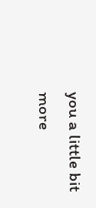you a little bit more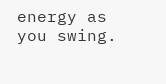energy as you swing.